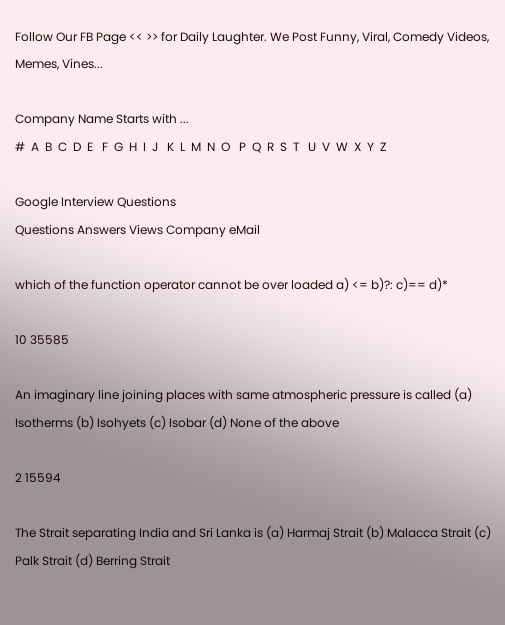Follow Our FB Page << >> for Daily Laughter. We Post Funny, Viral, Comedy Videos, Memes, Vines...

Company Name Starts with ...
#  A  B  C  D  E   F  G  H  I  J   K  L  M  N  O   P  Q  R  S  T   U  V  W  X  Y  Z

Google Interview Questions
Questions Answers Views Company eMail

which of the function operator cannot be over loaded a) <= b)?: c)== d)*

10 35585

An imaginary line joining places with same atmospheric pressure is called (a) Isotherms (b) Isohyets (c) Isobar (d) None of the above

2 15594

The Strait separating India and Sri Lanka is (a) Harmaj Strait (b) Malacca Strait (c) Palk Strait (d) Berring Strait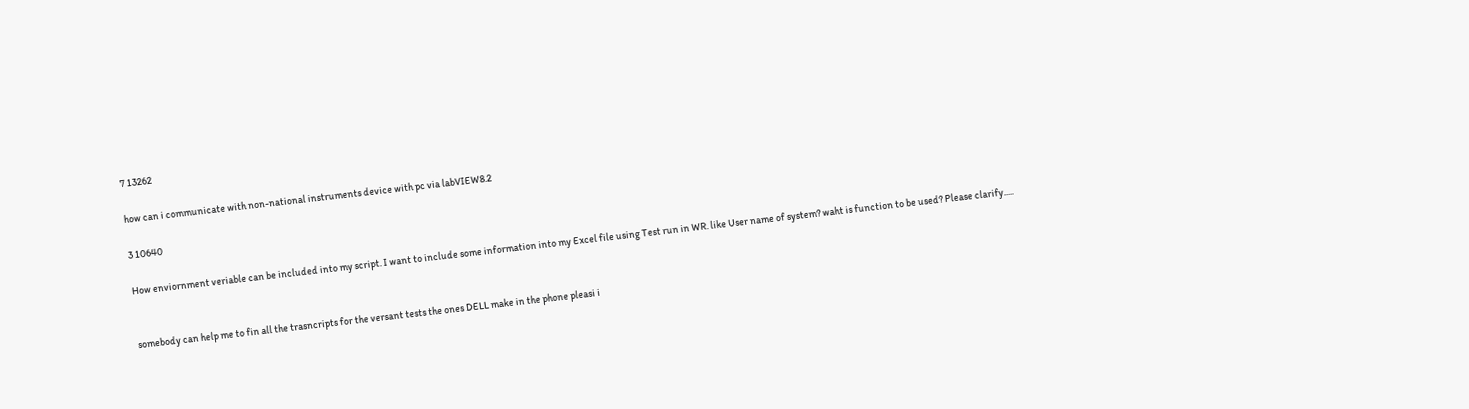7 13262

how can i communicate with non-national instruments device with pc via labVIEW8.2

3 10640

How enviornment veriable can be included into my script. I want to include some information into my Excel file using Test run in WR. like User name of system? waht is function to be used? Please clarify.....


somebody can help me to fin all the trasncripts for the versant tests the ones DELL make in the phone pleasi i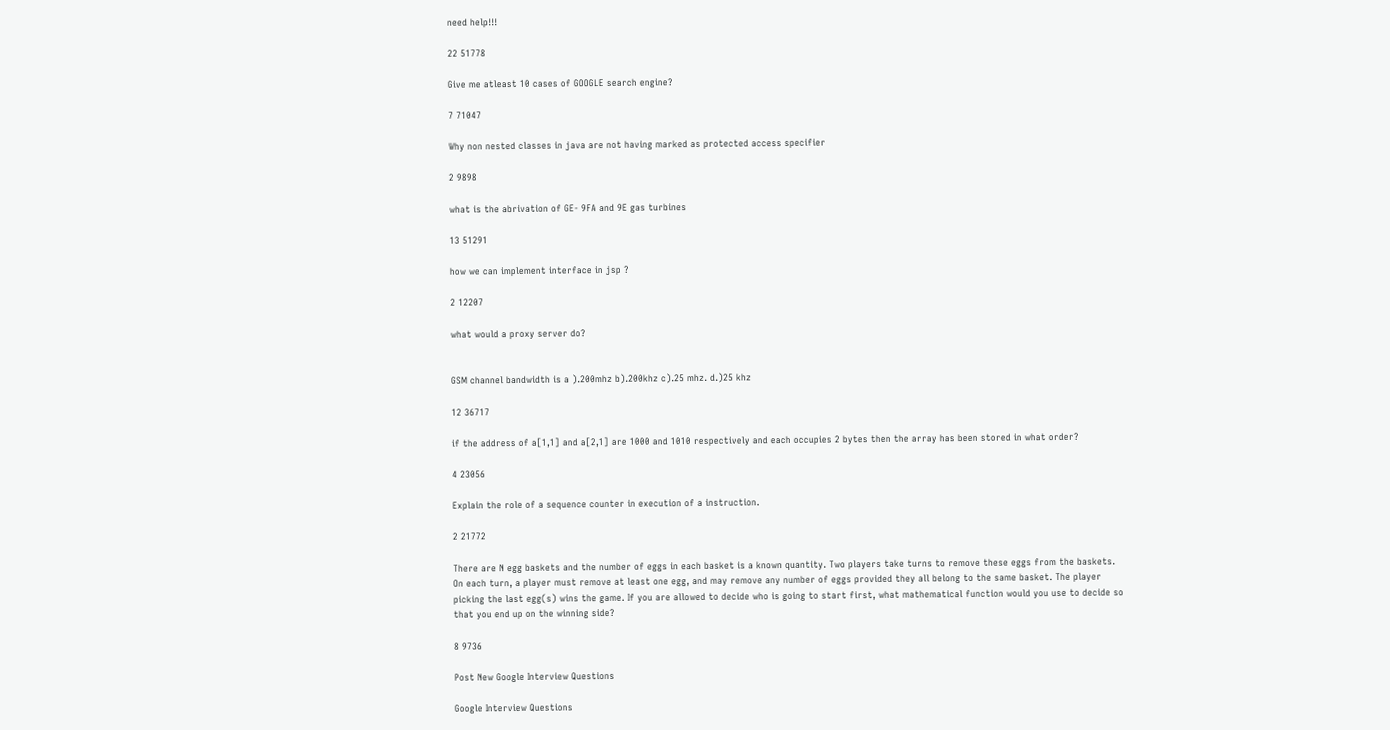need help!!!

22 51778

Give me atleast 10 cases of GOOGLE search engine?

7 71047

Why non nested classes in java are not having marked as protected access specifier

2 9898

what is the abrivation of GE- 9FA and 9E gas turbines

13 51291

how we can implement interface in jsp ?

2 12207

what would a proxy server do?


GSM channel bandwidth is a ).200mhz b).200khz c).25 mhz. d.)25 khz

12 36717

if the address of a[1,1] and a[2,1] are 1000 and 1010 respectively and each occupies 2 bytes then the array has been stored in what order?

4 23056

Explain the role of a sequence counter in execution of a instruction.

2 21772

There are N egg baskets and the number of eggs in each basket is a known quantity. Two players take turns to remove these eggs from the baskets. On each turn, a player must remove at least one egg, and may remove any number of eggs provided they all belong to the same basket. The player picking the last egg(s) wins the game. If you are allowed to decide who is going to start first, what mathematical function would you use to decide so that you end up on the winning side?

8 9736

Post New Google Interview Questions

Google Interview Questions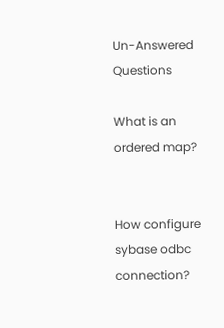Un-Answered Questions

What is an ordered map?


How configure sybase odbc connection?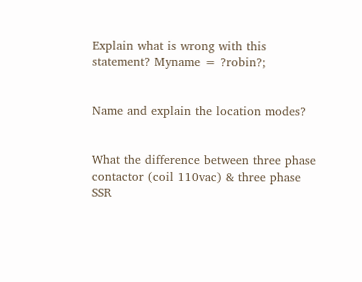Explain what is wrong with this statement? Myname = ?robin?;


Name and explain the location modes?


What the difference between three phase contactor (coil 110vac) & three phase SSR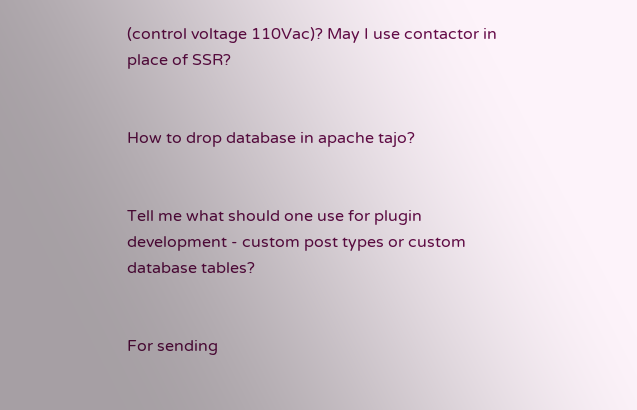(control voltage 110Vac)? May I use contactor in place of SSR?


How to drop database in apache tajo?


Tell me what should one use for plugin development - custom post types or custom database tables?


For sending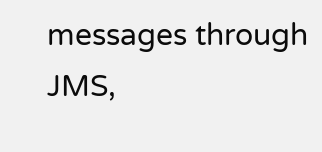messages through JMS,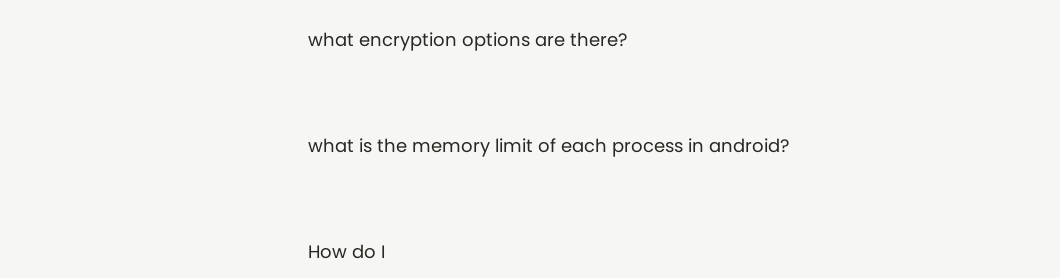what encryption options are there?


what is the memory limit of each process in android?


How do I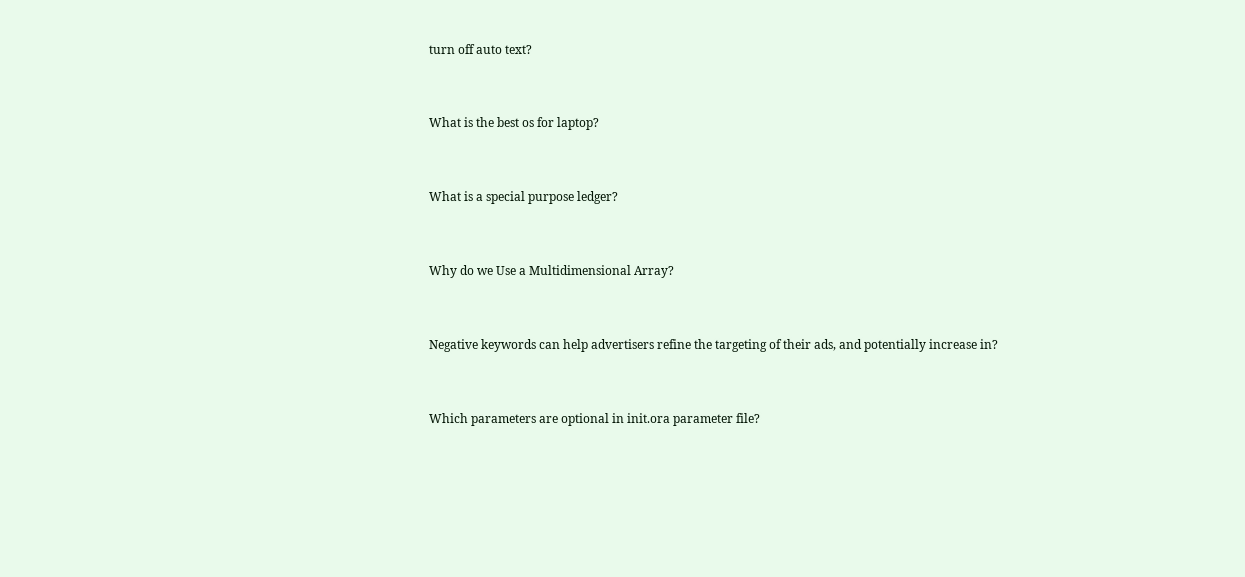turn off auto text?


What is the best os for laptop?


What is a special purpose ledger?


Why do we Use a Multidimensional Array?


Negative keywords can help advertisers refine the targeting of their ads, and potentially increase in?


Which parameters are optional in init.ora parameter file?